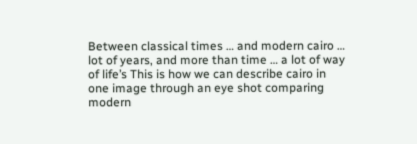Between classical times … and modern cairo … lot of years, and more than time … a lot of way of life’s This is how we can describe cairo in one image through an eye shot comparing modern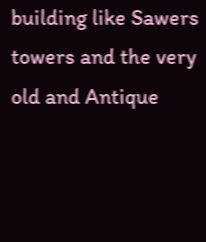building like Sawers towers and the very old and Antique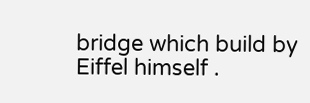bridge which build by Eiffel himself .